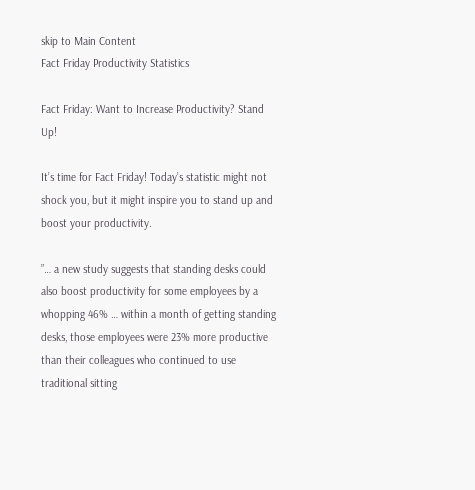skip to Main Content
Fact Friday Productivity Statistics

Fact Friday: Want to Increase Productivity? Stand Up!

It’s time for Fact Friday! Today’s statistic might not shock you, but it might inspire you to stand up and boost your productivity.

”… a new study suggests that standing desks could also boost productivity for some employees by a whopping 46% … within a month of getting standing desks, those employees were 23% more productive than their colleagues who continued to use traditional sitting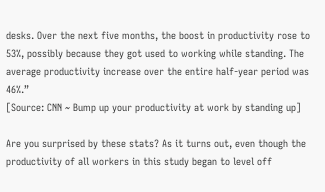desks. Over the next five months, the boost in productivity rose to 53%, possibly because they got used to working while standing. The average productivity increase over the entire half-year period was 46%.”
[Source: CNN ~ Bump up your productivity at work by standing up]

Are you surprised by these stats? As it turns out, even though the productivity of all workers in this study began to level off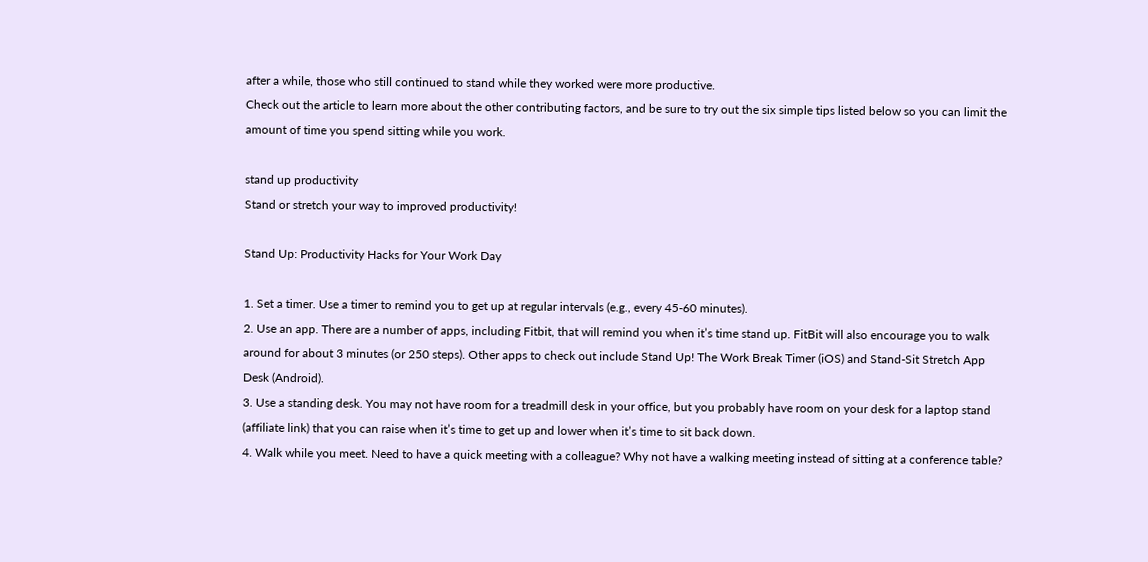after a while, those who still continued to stand while they worked were more productive.
Check out the article to learn more about the other contributing factors, and be sure to try out the six simple tips listed below so you can limit the amount of time you spend sitting while you work.

stand up productivity
Stand or stretch your way to improved productivity!

Stand Up: Productivity Hacks for Your Work Day

1. Set a timer. Use a timer to remind you to get up at regular intervals (e.g., every 45-60 minutes).
2. Use an app. There are a number of apps, including Fitbit, that will remind you when it’s time stand up. FitBit will also encourage you to walk around for about 3 minutes (or 250 steps). Other apps to check out include Stand Up! The Work Break Timer (iOS) and Stand-Sit Stretch App Desk (Android).
3. Use a standing desk. You may not have room for a treadmill desk in your office, but you probably have room on your desk for a laptop stand (affiliate link) that you can raise when it’s time to get up and lower when it’s time to sit back down.
4. Walk while you meet. Need to have a quick meeting with a colleague? Why not have a walking meeting instead of sitting at a conference table?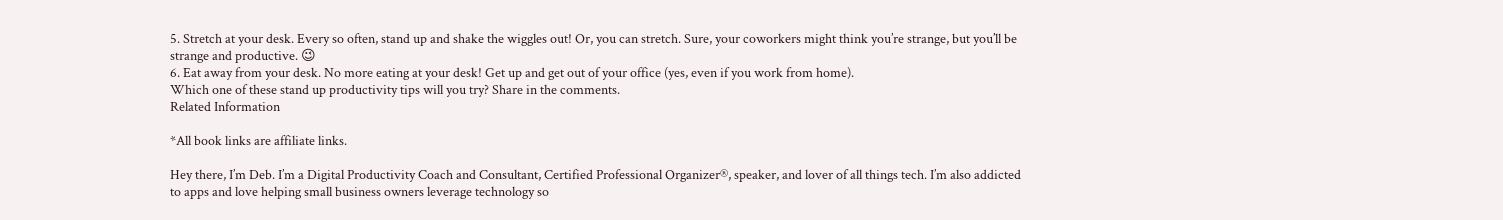5. Stretch at your desk. Every so often, stand up and shake the wiggles out! Or, you can stretch. Sure, your coworkers might think you’re strange, but you’ll be strange and productive. 😉
6. Eat away from your desk. No more eating at your desk! Get up and get out of your office (yes, even if you work from home).
Which one of these stand up productivity tips will you try? Share in the comments.
Related Information

*All book links are affiliate links.

Hey there, I’m Deb. I’m a Digital Productivity Coach and Consultant, Certified Professional Organizer®, speaker, and lover of all things tech. I’m also addicted to apps and love helping small business owners leverage technology so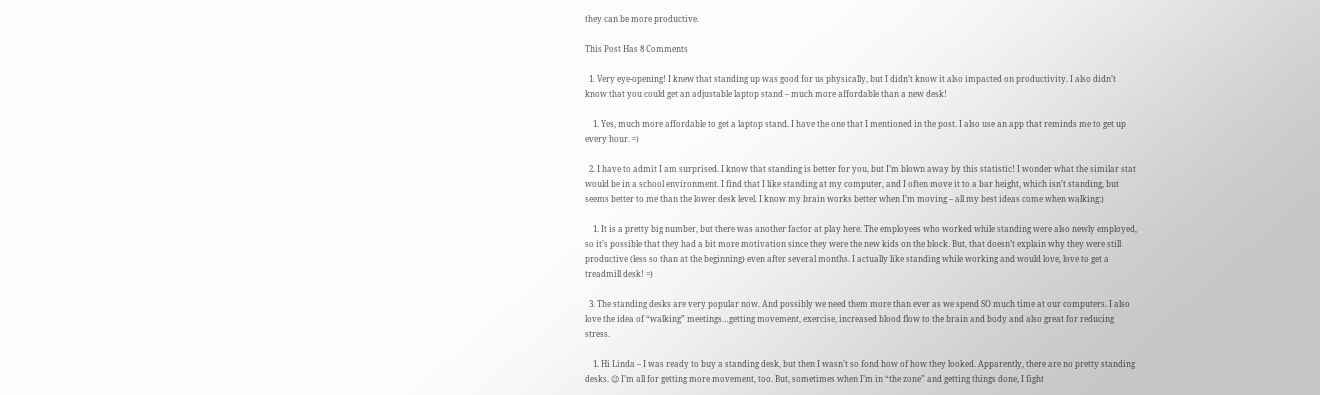they can be more productive.

This Post Has 8 Comments

  1. Very eye-opening! I knew that standing up was good for us physically, but I didn’t know it also impacted on productivity. I also didn’t know that you could get an adjustable laptop stand – much more affordable than a new desk!

    1. Yes, much more affordable to get a laptop stand. I have the one that I mentioned in the post. I also use an app that reminds me to get up every hour. =)

  2. I have to admit I am surprised. I know that standing is better for you, but I’m blown away by this statistic! I wonder what the similar stat would be in a school environment. I find that I like standing at my computer, and I often move it to a bar height, which isn’t standing, but seems better to me than the lower desk level. I know my brain works better when I’m moving – all my best ideas come when walking:)

    1. It is a pretty big number, but there was another factor at play here. The employees who worked while standing were also newly employed, so it’s possible that they had a bit more motivation since they were the new kids on the block. But, that doesn’t explain why they were still productive (less so than at the beginning) even after several months. I actually like standing while working and would love, love to get a treadmill desk! =)

  3. The standing desks are very popular now. And possibly we need them more than ever as we spend SO much time at our computers. I also love the idea of “walking” meetings…getting movement, exercise, increased blood flow to the brain and body and also great for reducing stress.

    1. Hi Linda – I was ready to buy a standing desk, but then I wasn’t so fond how of how they looked. Apparently, there are no pretty standing desks. 😉 I’m all for getting more movement, too. But, sometimes when I’m in “the zone” and getting things done, I fight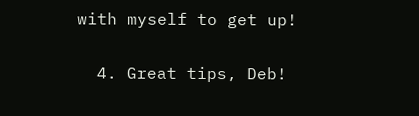with myself to get up!

  4. Great tips, Deb!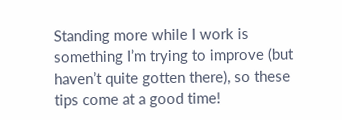Standing more while I work is something I’m trying to improve (but haven’t quite gotten there), so these tips come at a good time!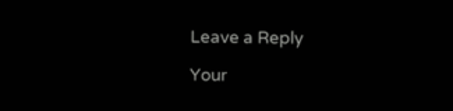Leave a Reply

Your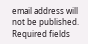email address will not be published. Required fields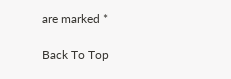are marked *

Back To Top